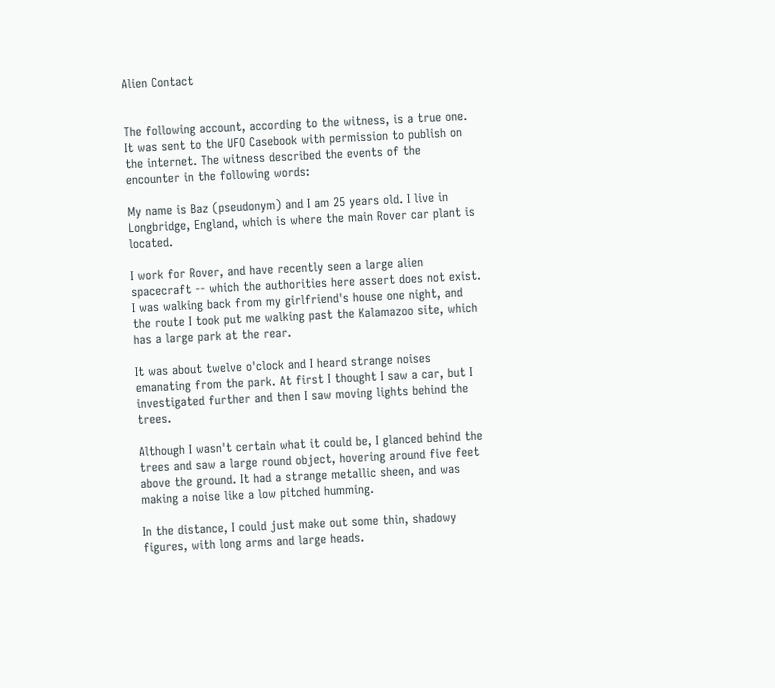Alien Contact


The following account, according to the witness, is a true one. It was sent to the UFO Casebook with permission to publish on the internet. The witness described the events of the encounter in the following words:

My name is Baz (pseudonym) and I am 25 years old. I live in Longbridge, England, which is where the main Rover car plant is located.

I work for Rover, and have recently seen a large alien spacecraft -- which the authorities here assert does not exist. I was walking back from my girlfriend's house one night, and the route I took put me walking past the Kalamazoo site, which has a large park at the rear.

It was about twelve o'clock and I heard strange noises emanating from the park. At first I thought I saw a car, but I investigated further and then I saw moving lights behind the trees.

Although I wasn't certain what it could be, I glanced behind the trees and saw a large round object, hovering around five feet above the ground. It had a strange metallic sheen, and was making a noise like a low pitched humming.

In the distance, I could just make out some thin, shadowy figures, with long arms and large heads.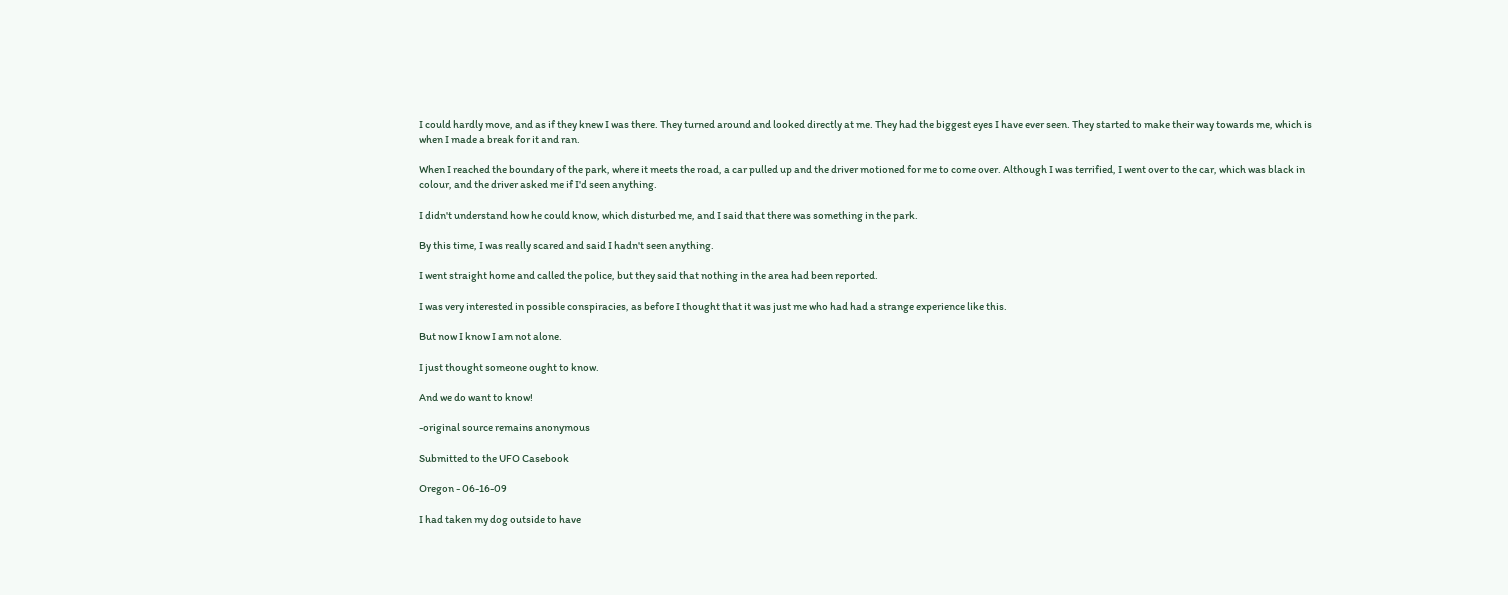I could hardly move, and as if they knew I was there. They turned around and looked directly at me. They had the biggest eyes I have ever seen. They started to make their way towards me, which is when I made a break for it and ran.

When I reached the boundary of the park, where it meets the road, a car pulled up and the driver motioned for me to come over. Although I was terrified, I went over to the car, which was black in colour, and the driver asked me if I'd seen anything.

I didn't understand how he could know, which disturbed me, and I said that there was something in the park.

By this time, I was really scared and said I hadn't seen anything.

I went straight home and called the police, but they said that nothing in the area had been reported.

I was very interested in possible conspiracies, as before I thought that it was just me who had had a strange experience like this.

But now I know I am not alone.

I just thought someone ought to know.

And we do want to know!

-original source remains anonymous

Submitted to the UFO Casebook

Oregon - 06-16-09

I had taken my dog outside to have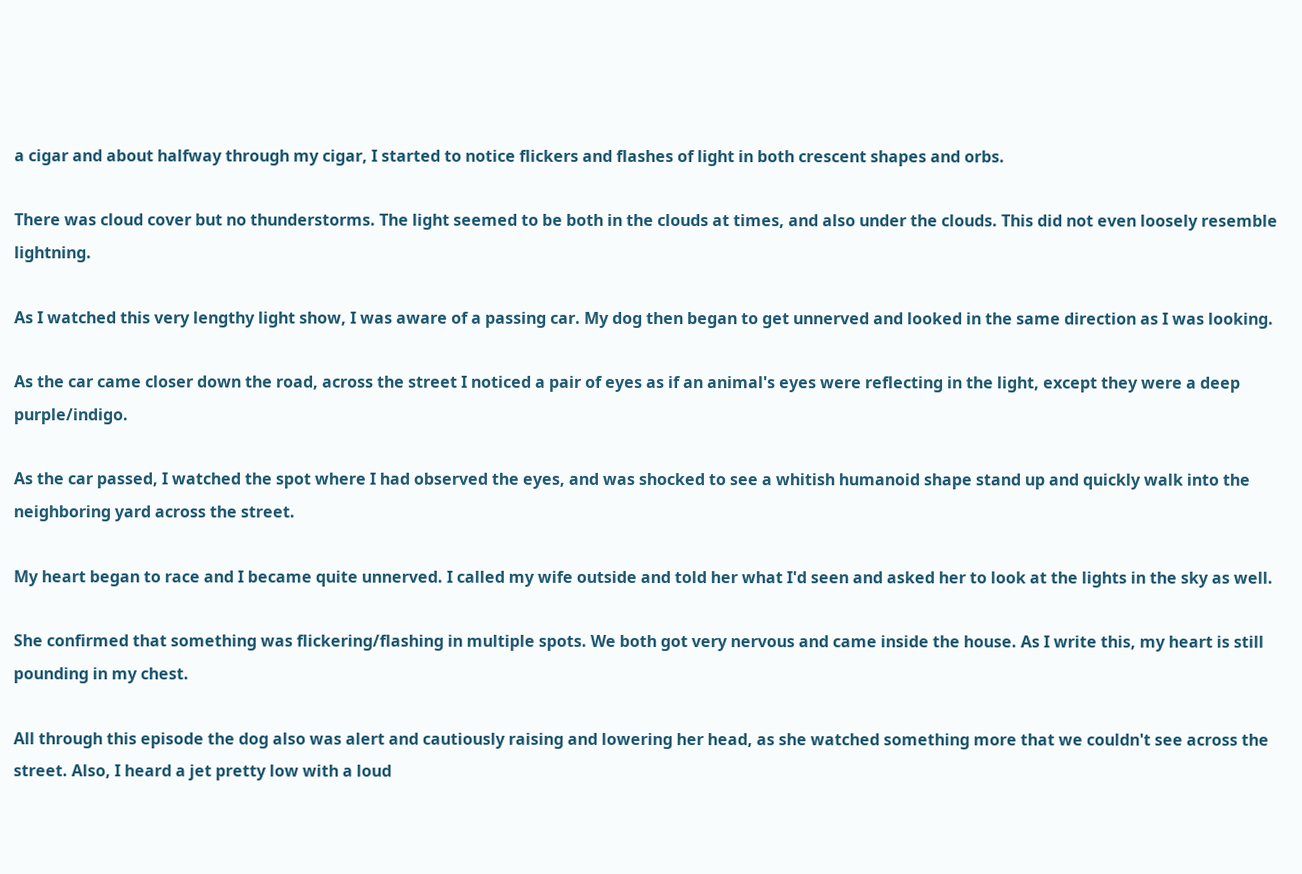a cigar and about halfway through my cigar, I started to notice flickers and flashes of light in both crescent shapes and orbs.

There was cloud cover but no thunderstorms. The light seemed to be both in the clouds at times, and also under the clouds. This did not even loosely resemble lightning.

As I watched this very lengthy light show, I was aware of a passing car. My dog then began to get unnerved and looked in the same direction as I was looking.

As the car came closer down the road, across the street I noticed a pair of eyes as if an animal's eyes were reflecting in the light, except they were a deep purple/indigo.

As the car passed, I watched the spot where I had observed the eyes, and was shocked to see a whitish humanoid shape stand up and quickly walk into the neighboring yard across the street.

My heart began to race and I became quite unnerved. I called my wife outside and told her what I'd seen and asked her to look at the lights in the sky as well.

She confirmed that something was flickering/flashing in multiple spots. We both got very nervous and came inside the house. As I write this, my heart is still pounding in my chest.

All through this episode the dog also was alert and cautiously raising and lowering her head, as she watched something more that we couldn't see across the street. Also, I heard a jet pretty low with a loud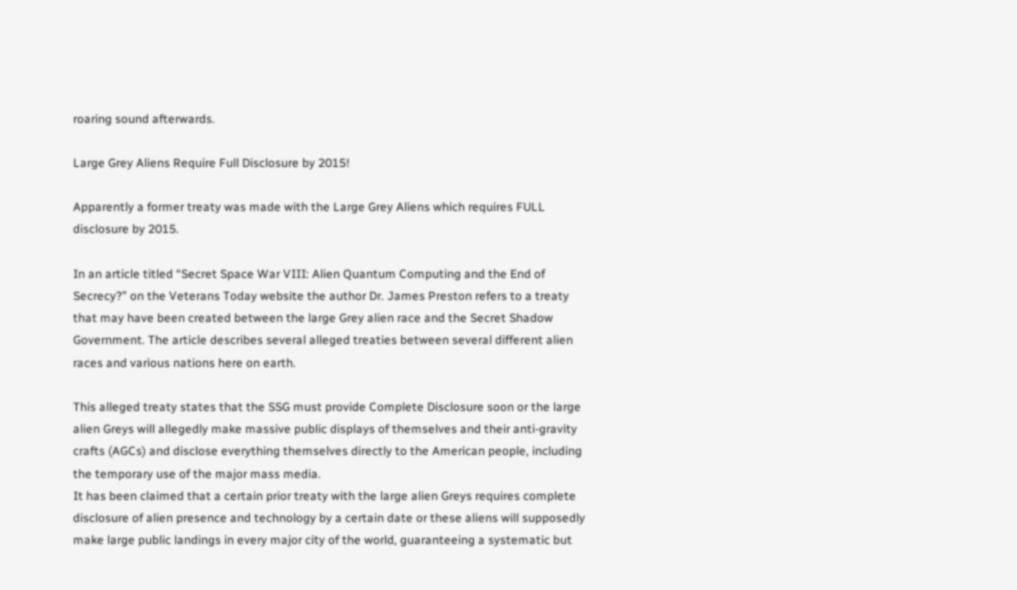roaring sound afterwards.

Large Grey Aliens Require Full Disclosure by 2015!

Apparently a former treaty was made with the Large Grey Aliens which requires FULL disclosure by 2015.

In an article titled “Secret Space War VIII: Alien Quantum Computing and the End of Secrecy?” on the Veterans Today website the author Dr. James Preston refers to a treaty that may have been created between the large Grey alien race and the Secret Shadow Government. The article describes several alleged treaties between several different alien races and various nations here on earth.

This alleged treaty states that the SSG must provide Complete Disclosure soon or the large alien Greys will allegedly make massive public displays of themselves and their anti-gravity crafts (AGCs) and disclose everything themselves directly to the American people, including the temporary use of the major mass media.
It has been claimed that a certain prior treaty with the large alien Greys requires complete disclosure of alien presence and technology by a certain date or these aliens will supposedly make large public landings in every major city of the world, guaranteeing a systematic but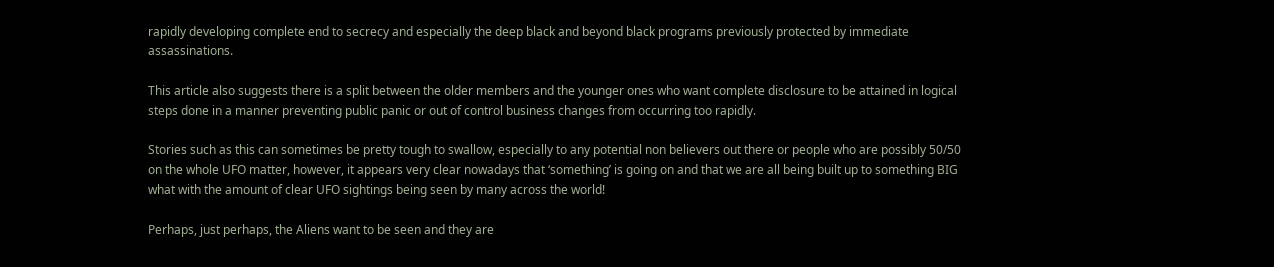rapidly developing complete end to secrecy and especially the deep black and beyond black programs previously protected by immediate assassinations.

This article also suggests there is a split between the older members and the younger ones who want complete disclosure to be attained in logical steps done in a manner preventing public panic or out of control business changes from occurring too rapidly.

Stories such as this can sometimes be pretty tough to swallow, especially to any potential non believers out there or people who are possibly 50/50 on the whole UFO matter, however, it appears very clear nowadays that ‘something’ is going on and that we are all being built up to something BIG what with the amount of clear UFO sightings being seen by many across the world!

Perhaps, just perhaps, the Aliens want to be seen and they are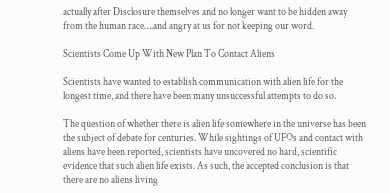actually after Disclosure themselves and no longer want to be hidden away from the human race….and angry at us for not keeping our word.

Scientists Come Up With New Plan To Contact Aliens

Scientists have wanted to establish communication with alien life for the longest time, and there have been many unsuccessful attempts to do so.

The question of whether there is alien life somewhere in the universe has been the subject of debate for centuries. While sightings of UFOs and contact with aliens have been reported, scientists have uncovered no hard, scientific evidence that such alien life exists. As such, the accepted conclusion is that there are no aliens living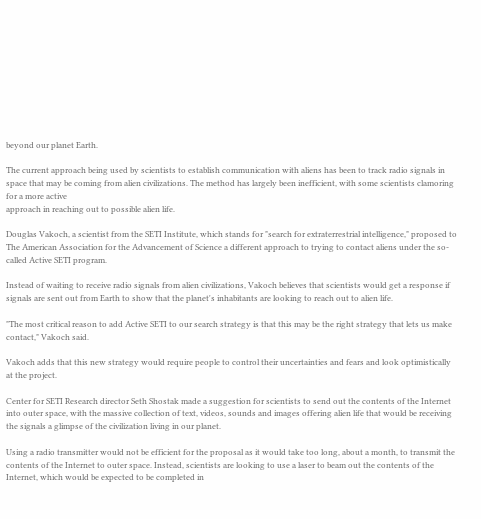beyond our planet Earth.

The current approach being used by scientists to establish communication with aliens has been to track radio signals in space that may be coming from alien civilizations. The method has largely been inefficient, with some scientists clamoring for a more active
approach in reaching out to possible alien life.

Douglas Vakoch, a scientist from the SETI Institute, which stands for "search for extraterrestrial intelligence," proposed to The American Association for the Advancement of Science a different approach to trying to contact aliens under the so-called Active SETI program.

Instead of waiting to receive radio signals from alien civilizations, Vakoch believes that scientists would get a response if signals are sent out from Earth to show that the planet's inhabitants are looking to reach out to alien life.

"The most critical reason to add Active SETI to our search strategy is that this may be the right strategy that lets us make contact," Vakoch said.

Vakoch adds that this new strategy would require people to control their uncertainties and fears and look optimistically at the project.

Center for SETI Research director Seth Shostak made a suggestion for scientists to send out the contents of the Internet into outer space, with the massive collection of text, videos, sounds and images offering alien life that would be receiving the signals a glimpse of the civilization living in our planet.

Using a radio transmitter would not be efficient for the proposal as it would take too long, about a month, to transmit the contents of the Internet to outer space. Instead, scientists are looking to use a laser to beam out the contents of the Internet, which would be expected to be completed in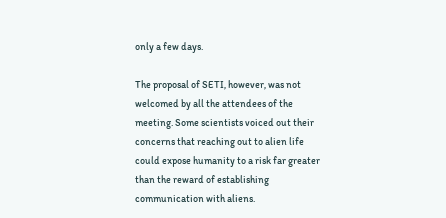only a few days.

The proposal of SETI, however, was not welcomed by all the attendees of the meeting. Some scientists voiced out their concerns that reaching out to alien life could expose humanity to a risk far greater than the reward of establishing communication with aliens.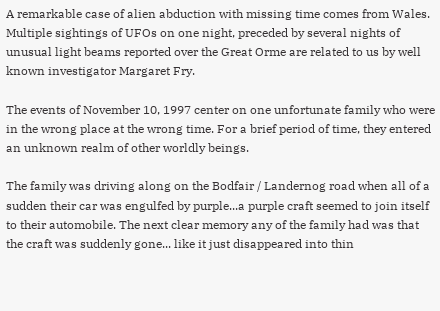A remarkable case of alien abduction with missing time comes from Wales. Multiple sightings of UFOs on one night, preceded by several nights of unusual light beams reported over the Great Orme are related to us by well known investigator Margaret Fry.

The events of November 10, 1997 center on one unfortunate family who were in the wrong place at the wrong time. For a brief period of time, they entered an unknown realm of other worldly beings.

The family was driving along on the Bodfair / Landernog road when all of a sudden their car was engulfed by purple...a purple craft seemed to join itself to their automobile. The next clear memory any of the family had was that the craft was suddenly gone... like it just disappeared into thin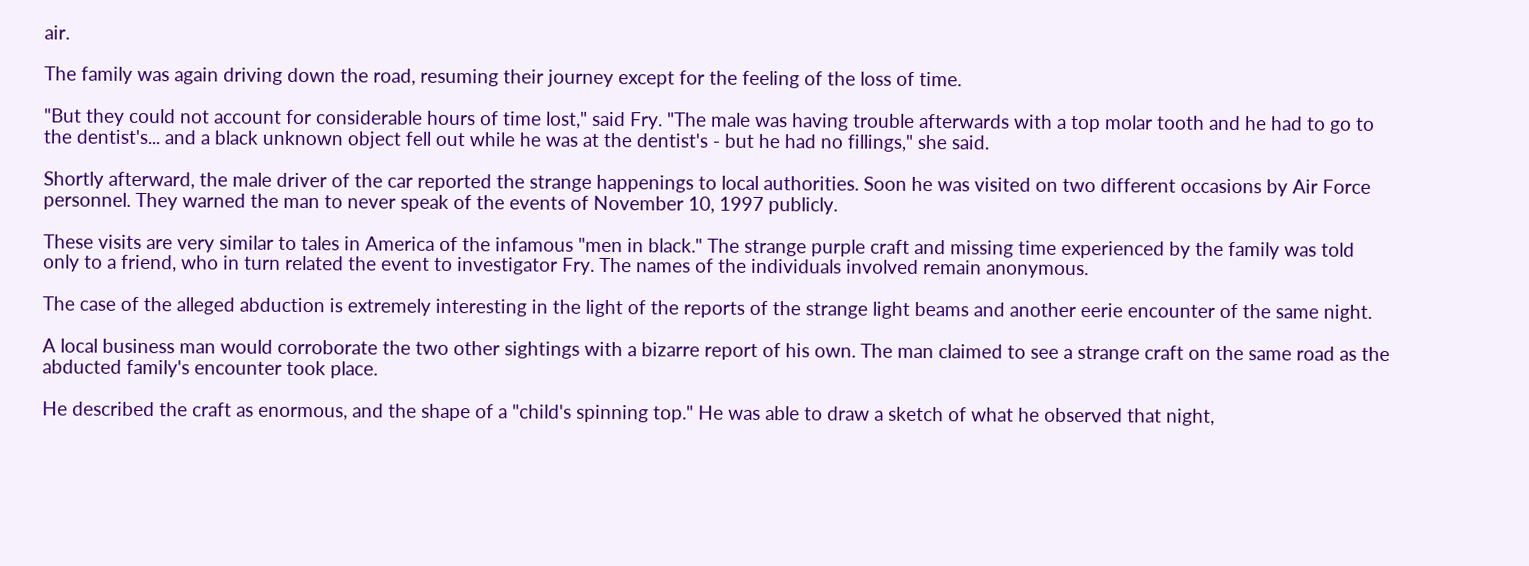air.

The family was again driving down the road, resuming their journey except for the feeling of the loss of time.

"But they could not account for considerable hours of time lost," said Fry. "The male was having trouble afterwards with a top molar tooth and he had to go to the dentist's... and a black unknown object fell out while he was at the dentist's - but he had no fillings," she said.

Shortly afterward, the male driver of the car reported the strange happenings to local authorities. Soon he was visited on two different occasions by Air Force personnel. They warned the man to never speak of the events of November 10, 1997 publicly.

These visits are very similar to tales in America of the infamous "men in black." The strange purple craft and missing time experienced by the family was told only to a friend, who in turn related the event to investigator Fry. The names of the individuals involved remain anonymous.

The case of the alleged abduction is extremely interesting in the light of the reports of the strange light beams and another eerie encounter of the same night.

A local business man would corroborate the two other sightings with a bizarre report of his own. The man claimed to see a strange craft on the same road as the abducted family's encounter took place.

He described the craft as enormous, and the shape of a "child's spinning top." He was able to draw a sketch of what he observed that night,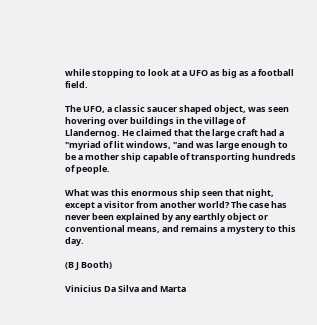while stopping to look at a UFO as big as a football field.

The UFO, a classic saucer shaped object, was seen hovering over buildings in the village of Llandernog. He claimed that the large craft had a "myriad of lit windows, "and was large enough to be a mother ship capable of transporting hundreds of people.

What was this enormous ship seen that night, except a visitor from another world? The case has never been explained by any earthly object or conventional means, and remains a mystery to this day.

(B J Booth)

Vinicius Da Silva and Marta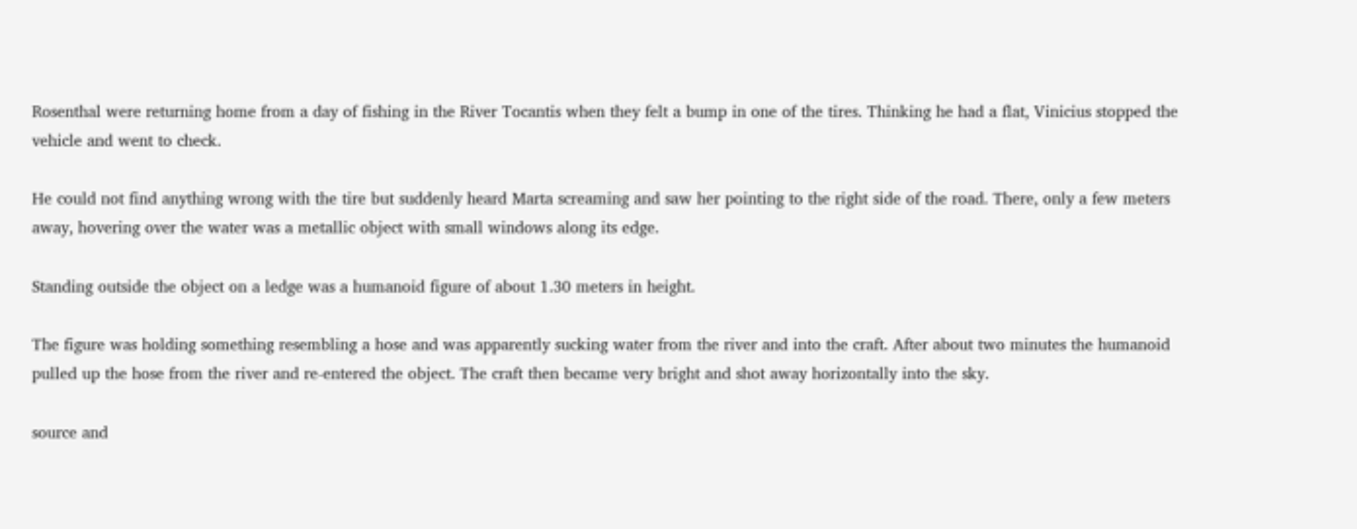Rosenthal were returning home from a day of fishing in the River Tocantis when they felt a bump in one of the tires. Thinking he had a flat, Vinicius stopped the vehicle and went to check.

He could not find anything wrong with the tire but suddenly heard Marta screaming and saw her pointing to the right side of the road. There, only a few meters away, hovering over the water was a metallic object with small windows along its edge.

Standing outside the object on a ledge was a humanoid figure of about 1.30 meters in height.

The figure was holding something resembling a hose and was apparently sucking water from the river and into the craft. After about two minutes the humanoid pulled up the hose from the river and re-entered the object. The craft then became very bright and shot away horizontally into the sky.

source and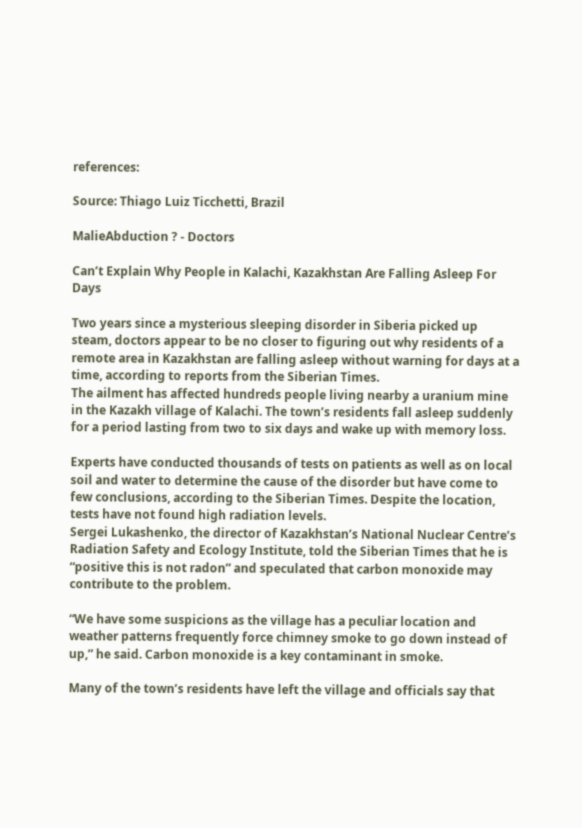references:

Source: Thiago Luiz Ticchetti, Brazil

MalieAbduction ? - Doctors

Can’t Explain Why People in Kalachi, Kazakhstan Are Falling Asleep For Days

Two years since a mysterious sleeping disorder in Siberia picked up steam, doctors appear to be no closer to figuring out why residents of a remote area in Kazakhstan are falling asleep without warning for days at a time, according to reports from the Siberian Times.
The ailment has affected hundreds people living nearby a uranium mine in the Kazakh village of Kalachi. The town’s residents fall asleep suddenly for a period lasting from two to six days and wake up with memory loss.

Experts have conducted thousands of tests on patients as well as on local soil and water to determine the cause of the disorder but have come to few conclusions, according to the Siberian Times. Despite the location, tests have not found high radiation levels.
Sergei Lukashenko, the director of Kazakhstan’s National Nuclear Centre’s Radiation Safety and Ecology Institute, told the Siberian Times that he is “positive this is not radon” and speculated that carbon monoxide may contribute to the problem.

“We have some suspicions as the village has a peculiar location and weather patterns frequently force chimney smoke to go down instead of up,” he said. Carbon monoxide is a key contaminant in smoke.

Many of the town’s residents have left the village and officials say that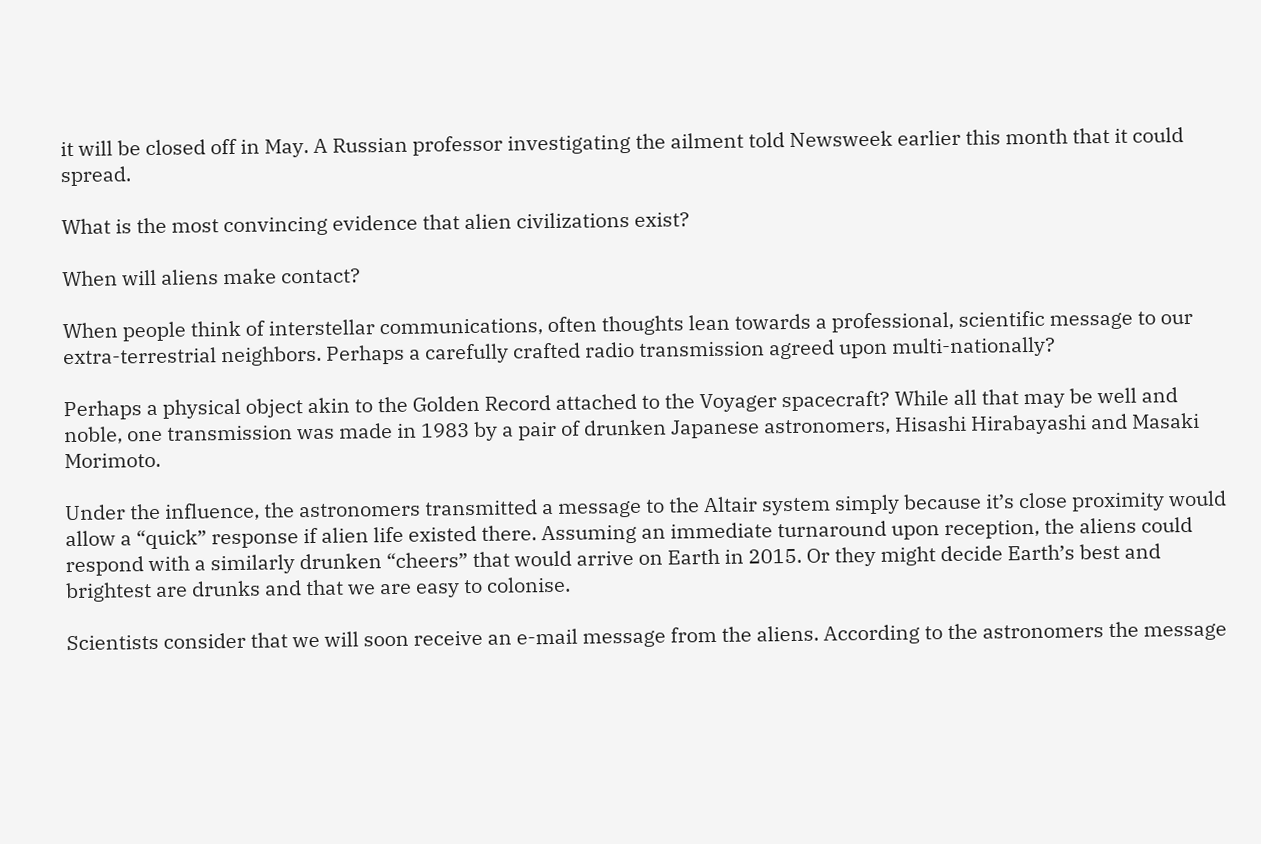it will be closed off in May. A Russian professor investigating the ailment told Newsweek earlier this month that it could spread.

What is the most convincing evidence that alien civilizations exist?

When will aliens make contact?

When people think of interstellar communications, often thoughts lean towards a professional, scientific message to our extra-terrestrial neighbors. Perhaps a carefully crafted radio transmission agreed upon multi-nationally?

Perhaps a physical object akin to the Golden Record attached to the Voyager spacecraft? While all that may be well and noble, one transmission was made in 1983 by a pair of drunken Japanese astronomers, Hisashi Hirabayashi and Masaki Morimoto.

Under the influence, the astronomers transmitted a message to the Altair system simply because it’s close proximity would allow a “quick” response if alien life existed there. Assuming an immediate turnaround upon reception, the aliens could respond with a similarly drunken “cheers” that would arrive on Earth in 2015. Or they might decide Earth’s best and brightest are drunks and that we are easy to colonise.

Scientists consider that we will soon receive an e-mail message from the aliens. According to the astronomers the message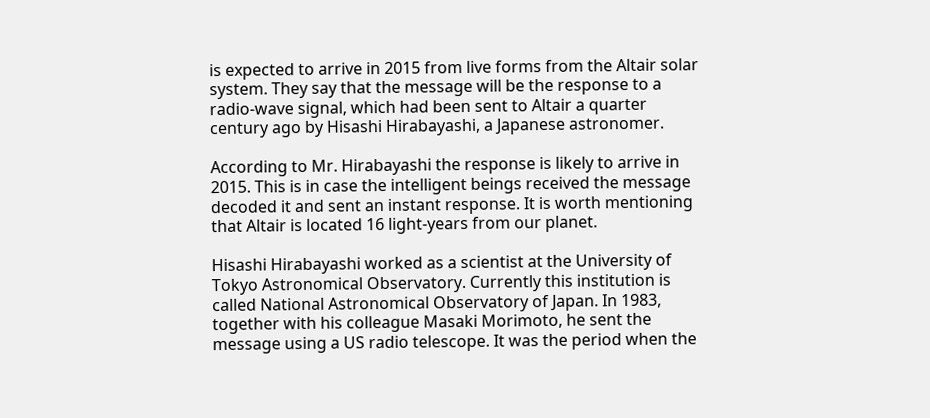is expected to arrive in 2015 from live forms from the Altair solar system. They say that the message will be the response to a radio-wave signal, which had been sent to Altair a quarter century ago by Hisashi Hirabayashi, a Japanese astronomer.

According to Mr. Hirabayashi the response is likely to arrive in 2015. This is in case the intelligent beings received the message decoded it and sent an instant response. It is worth mentioning that Altair is located 16 light-years from our planet.

Hisashi Hirabayashi worked as a scientist at the University of Tokyo Astronomical Observatory. Currently this institution is called National Astronomical Observatory of Japan. In 1983, together with his colleague Masaki Morimoto, he sent the message using a US radio telescope. It was the period when the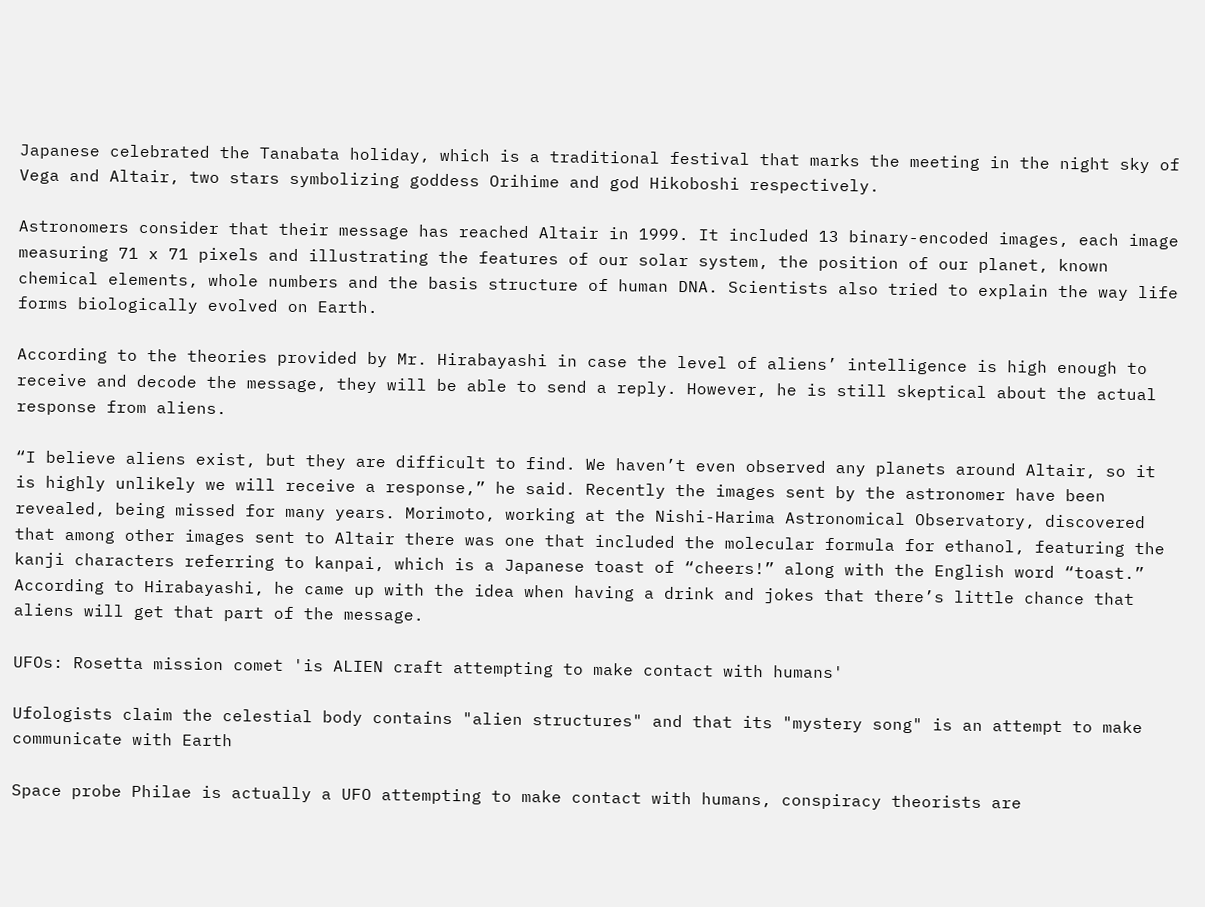Japanese celebrated the Tanabata holiday, which is a traditional festival that marks the meeting in the night sky of Vega and Altair, two stars symbolizing goddess Orihime and god Hikoboshi respectively.

Astronomers consider that their message has reached Altair in 1999. It included 13 binary-encoded images, each image measuring 71 x 71 pixels and illustrating the features of our solar system, the position of our planet, known chemical elements, whole numbers and the basis structure of human DNA. Scientists also tried to explain the way life forms biologically evolved on Earth.

According to the theories provided by Mr. Hirabayashi in case the level of aliens’ intelligence is high enough to receive and decode the message, they will be able to send a reply. However, he is still skeptical about the actual response from aliens.

“I believe aliens exist, but they are difficult to find. We haven’t even observed any planets around Altair, so it is highly unlikely we will receive a response,” he said. Recently the images sent by the astronomer have been revealed, being missed for many years. Morimoto, working at the Nishi-Harima Astronomical Observatory, discovered that among other images sent to Altair there was one that included the molecular formula for ethanol, featuring the kanji characters referring to kanpai, which is a Japanese toast of “cheers!” along with the English word “toast.”
According to Hirabayashi, he came up with the idea when having a drink and jokes that there’s little chance that aliens will get that part of the message.

UFOs: Rosetta mission comet 'is ALIEN craft attempting to make contact with humans'

Ufologists claim the celestial body contains "alien structures" and that its "mystery song" is an attempt to make communicate with Earth

Space probe Philae is actually a UFO attempting to make contact with humans, conspiracy theorists are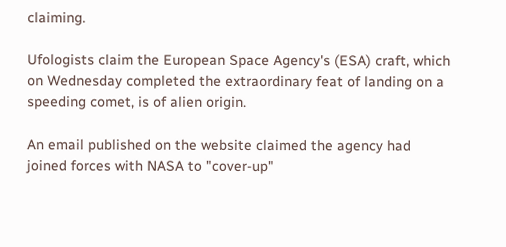claiming.

Ufologists claim the European Space Agency's (ESA) craft, which on Wednesday completed the extraordinary feat of landing on a speeding comet, is of alien origin.

An email published on the website claimed the agency had joined forces with NASA to "cover-up"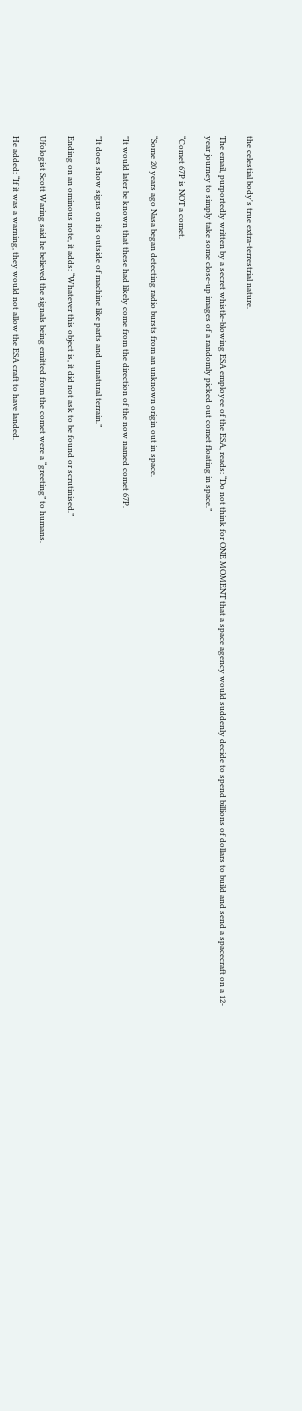the celestial body's true extra-terrestrial nature.

The email, purportedly written by a secret whistle-blowing ESA employee of the ESA, reads: “Do not think for ONE MOMENT that a space agency would suddenly decide to spend billions of dollars to build and send a spacecraft on a 12-year journey to simply take some close-up images of a randomly picked out comet floating in space.”

“Comet 67P is NOT a comet.

“Some 20 years ago Nasa began detecting radio bursts from an unknown origin out in space.

"It would later be known that these had likely come from the direction of the now named comet 67P.

"It does show signs on its outside of machine like parts and unnatural terrain.”

Ending on an ominous note, it adds: “Whatever this object is, it did not ask to be found or scrutinised.”

Ufologist Scott Waring said he believed the signals being emitted from the comet were a “greeting” to humans.

He added: “If it was a warning, they would not allow the ESA craft to have landed.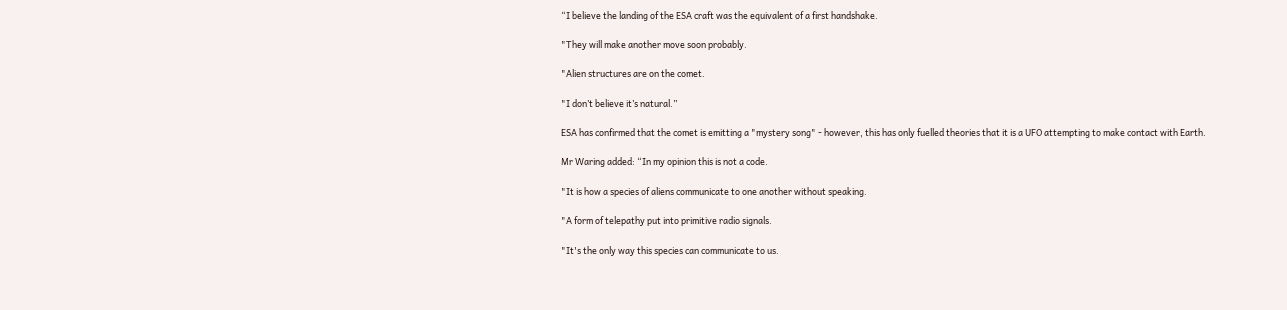“I believe the landing of the ESA craft was the equivalent of a first handshake.

"They will make another move soon probably.

"Alien structures are on the comet.

"I don’t believe it’s natural.”

ESA has confirmed that the comet is emitting a "mystery song" - however, this has only fuelled theories that it is a UFO attempting to make contact with Earth.

Mr Waring added: “In my opinion this is not a code.

"It is how a species of aliens communicate to one another without speaking.

"A form of telepathy put into primitive radio signals.

"It's the only way this species can communicate to us.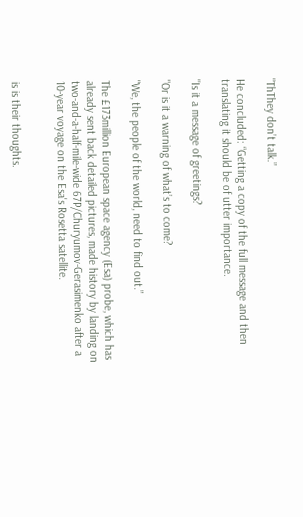"ThThey don’t talk.”

He concluded: “Getting a copy of the full message and then translating it should be of utter importance.

"Is it a message of greetings?

"Or is it a warning of what’s to come?

"We, the people of the world, need to find out.”

The £173million European space agency (Esa) probe, which has already sent back detailed pictures, made history by landing on two-and-a-half-mile-wide 67P/Churyumov-Gerasimenko after a 10-year voyage on the Esa's Rosetta satellite.


is is their thoughts.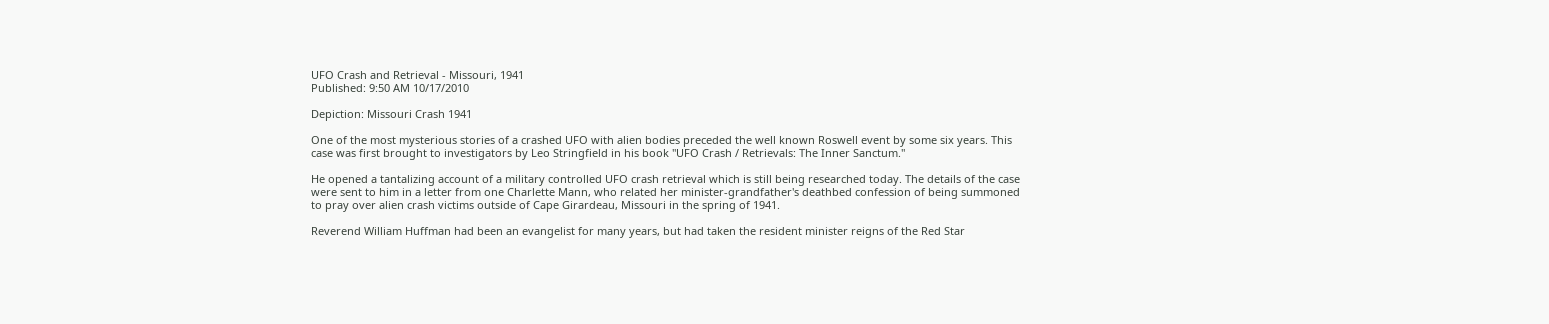UFO Crash and Retrieval - Missouri, 1941
Published: 9:50 AM 10/17/2010

Depiction: Missouri Crash 1941

One of the most mysterious stories of a crashed UFO with alien bodies preceded the well known Roswell event by some six years. This case was first brought to investigators by Leo Stringfield in his book "UFO Crash / Retrievals: The Inner Sanctum."

He opened a tantalizing account of a military controlled UFO crash retrieval which is still being researched today. The details of the case were sent to him in a letter from one Charlette Mann, who related her minister-grandfather's deathbed confession of being summoned to pray over alien crash victims outside of Cape Girardeau, Missouri in the spring of 1941.

Reverend William Huffman had been an evangelist for many years, but had taken the resident minister reigns of the Red Star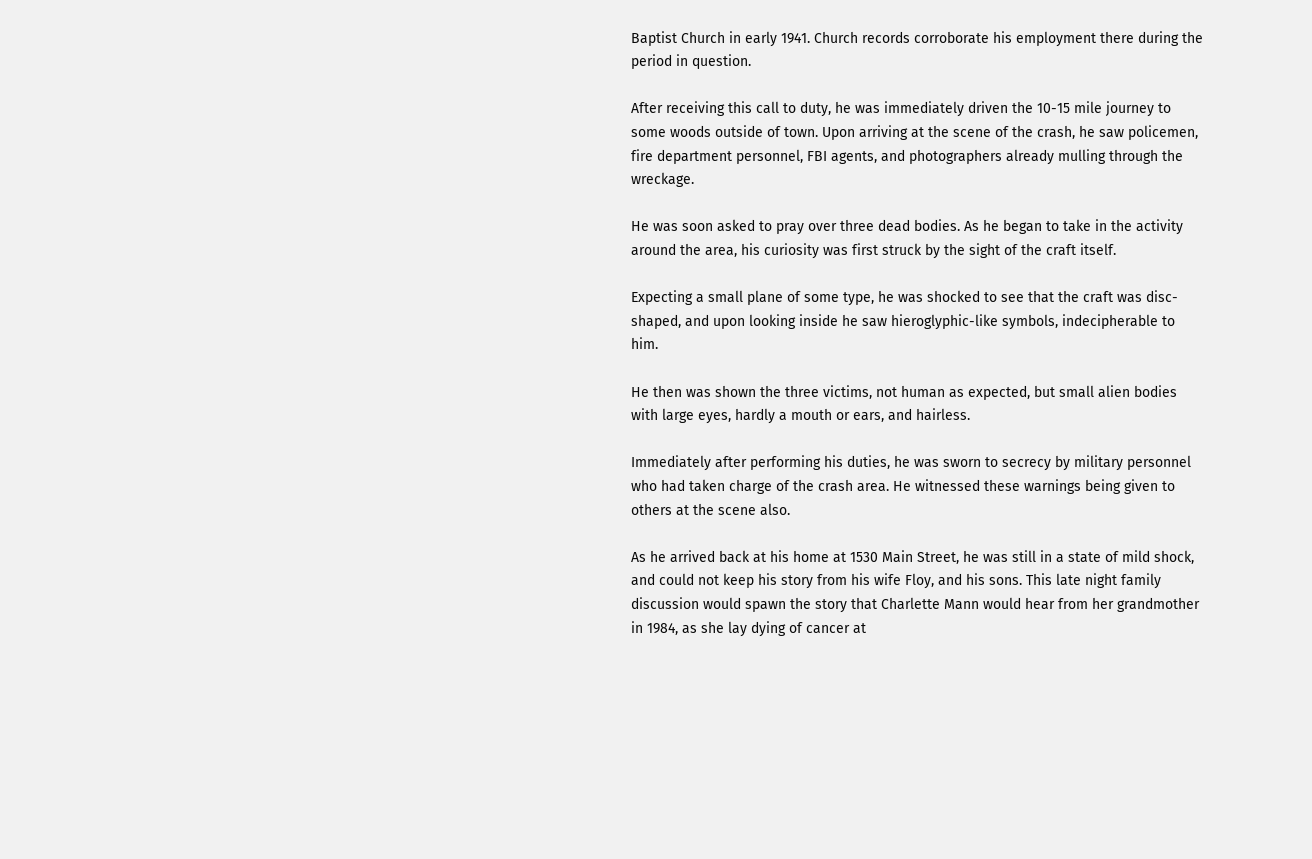Baptist Church in early 1941. Church records corroborate his employment there during the period in question.

After receiving this call to duty, he was immediately driven the 10-15 mile journey to some woods outside of town. Upon arriving at the scene of the crash, he saw policemen, fire department personnel, FBI agents, and photographers already mulling through the wreckage.

He was soon asked to pray over three dead bodies. As he began to take in the activity around the area, his curiosity was first struck by the sight of the craft itself.

Expecting a small plane of some type, he was shocked to see that the craft was disc-shaped, and upon looking inside he saw hieroglyphic-like symbols, indecipherable to him.

He then was shown the three victims, not human as expected, but small alien bodies with large eyes, hardly a mouth or ears, and hairless.

Immediately after performing his duties, he was sworn to secrecy by military personnel who had taken charge of the crash area. He witnessed these warnings being given to others at the scene also.

As he arrived back at his home at 1530 Main Street, he was still in a state of mild shock, and could not keep his story from his wife Floy, and his sons. This late night family discussion would spawn the story that Charlette Mann would hear from her grandmother in 1984, as she lay dying of cancer at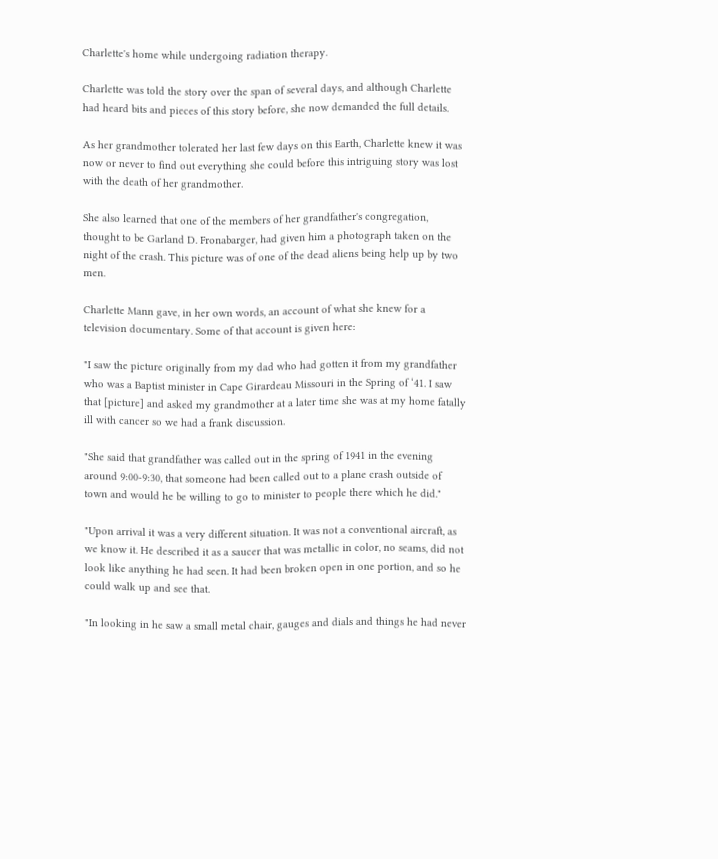Charlette's home while undergoing radiation therapy.

Charlette was told the story over the span of several days, and although Charlette had heard bits and pieces of this story before, she now demanded the full details.

As her grandmother tolerated her last few days on this Earth, Charlette knew it was now or never to find out everything she could before this intriguing story was lost with the death of her grandmother.

She also learned that one of the members of her grandfather's congregation, thought to be Garland D. Fronabarger, had given him a photograph taken on the night of the crash. This picture was of one of the dead aliens being help up by two men.

Charlette Mann gave, in her own words, an account of what she knew for a television documentary. Some of that account is given here:

"I saw the picture originally from my dad who had gotten it from my grandfather who was a Baptist minister in Cape Girardeau Missouri in the Spring of ‘41. I saw that [picture] and asked my grandmother at a later time she was at my home fatally ill with cancer so we had a frank discussion.

"She said that grandfather was called out in the spring of 1941 in the evening around 9:00-9:30, that someone had been called out to a plane crash outside of town and would he be willing to go to minister to people there which he did."

"Upon arrival it was a very different situation. It was not a conventional aircraft, as we know it. He described it as a saucer that was metallic in color, no seams, did not look like anything he had seen. It had been broken open in one portion, and so he could walk up and see that.

"In looking in he saw a small metal chair, gauges and dials and things he had never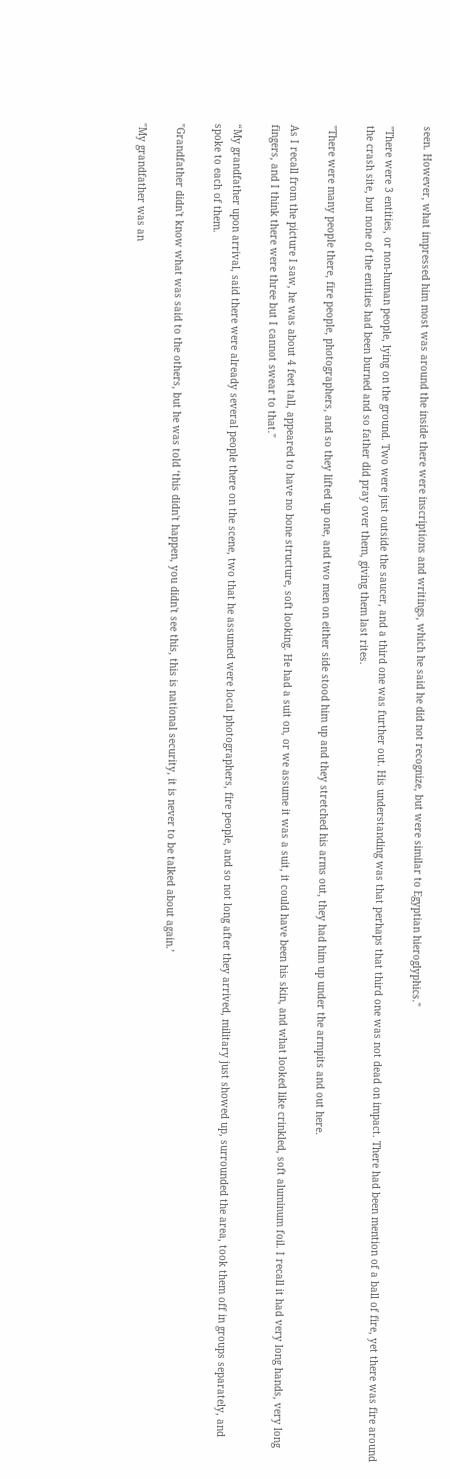seen. However, what impressed him most was around the inside there were inscriptions and writings, which he said he did not recognize, but were similar to Egyptian hieroglyphics."

"There were 3 entities, or non-human people, lying on the ground. Two were just outside the saucer, and a third one was further out. His understanding was that perhaps that third one was not dead on impact. There had been mention of a ball of fire, yet there was fire around the crash site, but none of the entities had been burned and so father did pray over them, giving them last rites.

"There were many people there, fire people, photographers, and so they lifted up one, and two men on either side stood him up and they stretched his arms out, they had him up under the armpits and out here.

As I recall from the picture I saw, he was about 4 feet tall, appeared to have no bone structure, soft looking. He had a suit on, or we assume it was a suit, it could have been his skin, and what looked like crinkled, soft aluminum foil. I recall it had very long hands, very long fingers, and I think there were three but I cannot swear to that."

“My grandfather upon arrival, said there were already several people there on the scene, two that he assumed were local photographers, fire people, and so not long after they arrived, military just showed up, surrounded the area, took them off in groups separately, and spoke to each of them.

"Grandfather didn't know what was said to the others, but he was told ‘this didn't happen, you didn't see this, this is national security, it is never to be talked about again.’

"My grandfather was an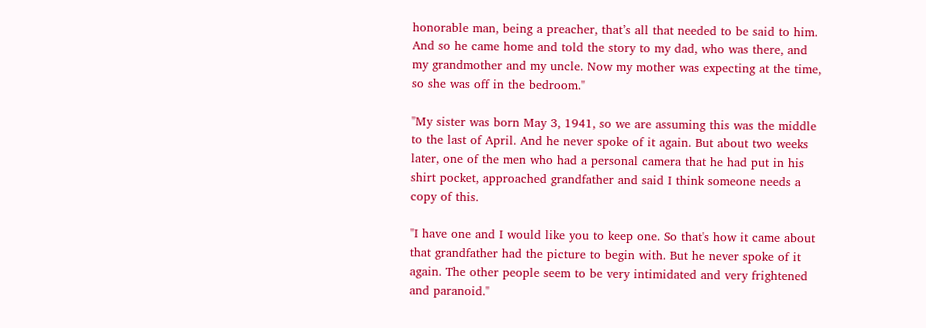honorable man, being a preacher, that’s all that needed to be said to him. And so he came home and told the story to my dad, who was there, and my grandmother and my uncle. Now my mother was expecting at the time, so she was off in the bedroom."

"My sister was born May 3, 1941, so we are assuming this was the middle to the last of April. And he never spoke of it again. But about two weeks later, one of the men who had a personal camera that he had put in his shirt pocket, approached grandfather and said I think someone needs a copy of this.

"I have one and I would like you to keep one. So that's how it came about that grandfather had the picture to begin with. But he never spoke of it again. The other people seem to be very intimidated and very frightened and paranoid."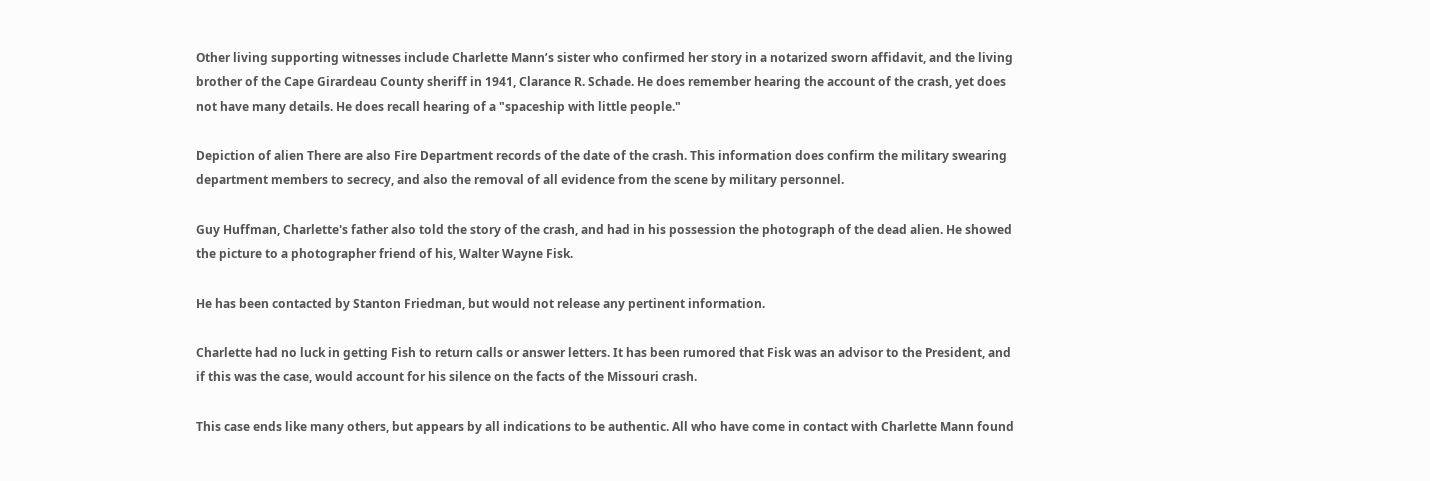Other living supporting witnesses include Charlette Mann’s sister who confirmed her story in a notarized sworn affidavit, and the living brother of the Cape Girardeau County sheriff in 1941, Clarance R. Schade. He does remember hearing the account of the crash, yet does not have many details. He does recall hearing of a "spaceship with little people."

Depiction of alien There are also Fire Department records of the date of the crash. This information does confirm the military swearing department members to secrecy, and also the removal of all evidence from the scene by military personnel.

Guy Huffman, Charlette's father also told the story of the crash, and had in his possession the photograph of the dead alien. He showed the picture to a photographer friend of his, Walter Wayne Fisk.

He has been contacted by Stanton Friedman, but would not release any pertinent information.

Charlette had no luck in getting Fish to return calls or answer letters. It has been rumored that Fisk was an advisor to the President, and if this was the case, would account for his silence on the facts of the Missouri crash.

This case ends like many others, but appears by all indications to be authentic. All who have come in contact with Charlette Mann found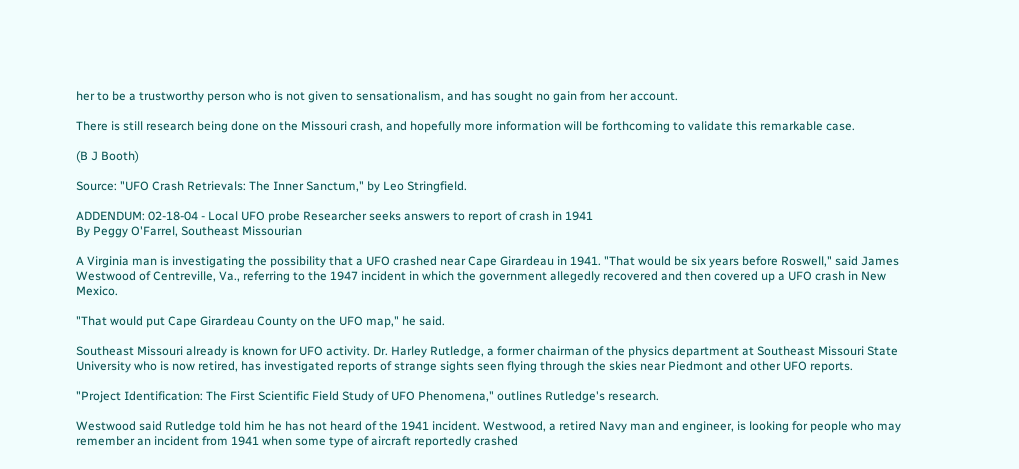her to be a trustworthy person who is not given to sensationalism, and has sought no gain from her account.

There is still research being done on the Missouri crash, and hopefully more information will be forthcoming to validate this remarkable case.

(B J Booth)

Source: "UFO Crash Retrievals: The Inner Sanctum," by Leo Stringfield.

ADDENDUM: 02-18-04 - Local UFO probe Researcher seeks answers to report of crash in 1941
By Peggy O'Farrel, Southeast Missourian

A Virginia man is investigating the possibility that a UFO crashed near Cape Girardeau in 1941. "That would be six years before Roswell," said James Westwood of Centreville, Va., referring to the 1947 incident in which the government allegedly recovered and then covered up a UFO crash in New Mexico.

"That would put Cape Girardeau County on the UFO map," he said.

Southeast Missouri already is known for UFO activity. Dr. Harley Rutledge, a former chairman of the physics department at Southeast Missouri State University who is now retired, has investigated reports of strange sights seen flying through the skies near Piedmont and other UFO reports.

"Project Identification: The First Scientific Field Study of UFO Phenomena," outlines Rutledge's research.

Westwood said Rutledge told him he has not heard of the 1941 incident. Westwood, a retired Navy man and engineer, is looking for people who may remember an incident from 1941 when some type of aircraft reportedly crashed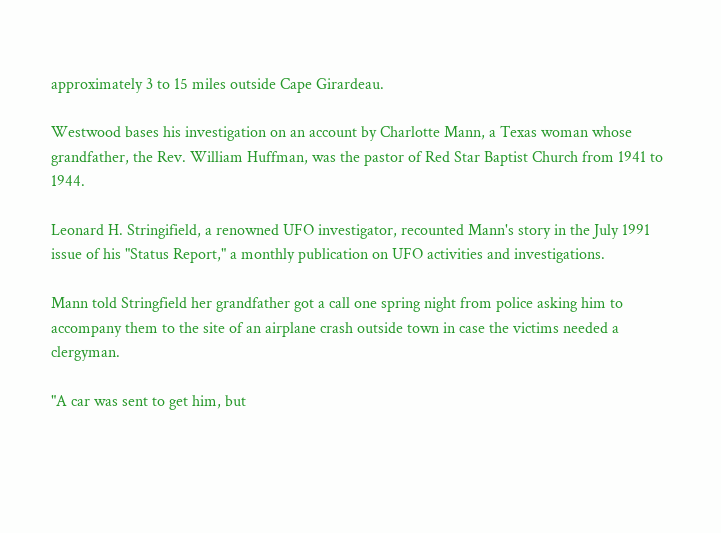approximately 3 to 15 miles outside Cape Girardeau.

Westwood bases his investigation on an account by Charlotte Mann, a Texas woman whose grandfather, the Rev. William Huffman, was the pastor of Red Star Baptist Church from 1941 to 1944.

Leonard H. Stringifield, a renowned UFO investigator, recounted Mann's story in the July 1991 issue of his "Status Report," a monthly publication on UFO activities and investigations.

Mann told Stringfield her grandfather got a call one spring night from police asking him to accompany them to the site of an airplane crash outside town in case the victims needed a clergyman.

"A car was sent to get him, but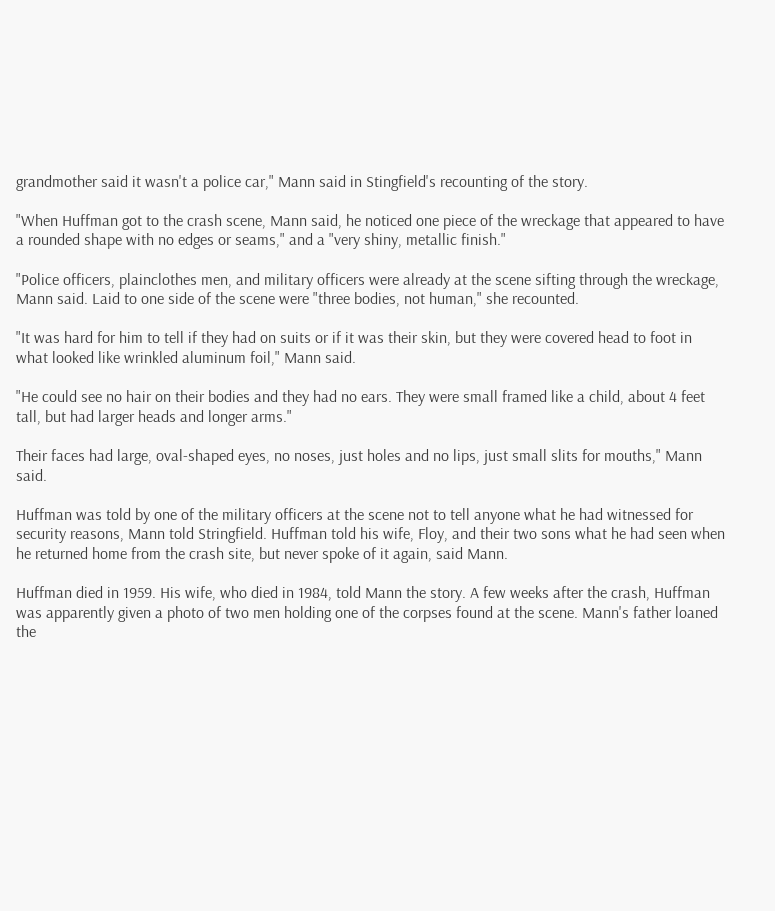grandmother said it wasn't a police car," Mann said in Stingfield's recounting of the story.

"When Huffman got to the crash scene, Mann said, he noticed one piece of the wreckage that appeared to have a rounded shape with no edges or seams," and a "very shiny, metallic finish."

"Police officers, plainclothes men, and military officers were already at the scene sifting through the wreckage, Mann said. Laid to one side of the scene were "three bodies, not human," she recounted.

"It was hard for him to tell if they had on suits or if it was their skin, but they were covered head to foot in what looked like wrinkled aluminum foil," Mann said.

"He could see no hair on their bodies and they had no ears. They were small framed like a child, about 4 feet tall, but had larger heads and longer arms."

Their faces had large, oval-shaped eyes, no noses, just holes and no lips, just small slits for mouths," Mann said.

Huffman was told by one of the military officers at the scene not to tell anyone what he had witnessed for security reasons, Mann told Stringfield. Huffman told his wife, Floy, and their two sons what he had seen when he returned home from the crash site, but never spoke of it again, said Mann.

Huffman died in 1959. His wife, who died in 1984, told Mann the story. A few weeks after the crash, Huffman was apparently given a photo of two men holding one of the corpses found at the scene. Mann's father loaned the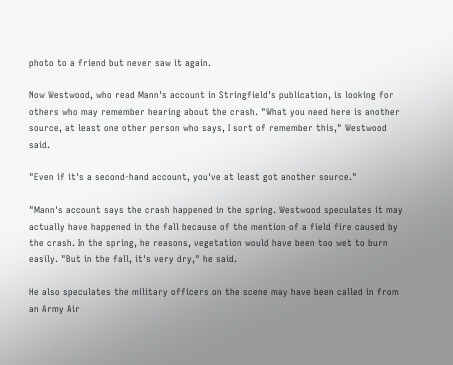photo to a friend but never saw it again.

Now Westwood, who read Mann's account in Stringfield's publication, is looking for others who may remember hearing about the crash. "What you need here is another source, at least one other person who says, I sort of remember this," Westwood said.

"Even if it's a second-hand account, you've at least got another source."

"Mann's account says the crash happened in the spring. Westwood speculates it may actually have happened in the fall because of the mention of a field fire caused by the crash. In the spring, he reasons, vegetation would have been too wet to burn easily. "But in the fall, it's very dry," he said.

He also speculates the military officers on the scene may have been called in from an Army Air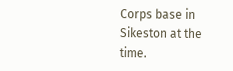Corps base in Sikeston at the time.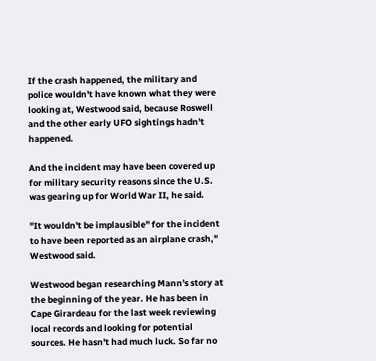If the crash happened, the military and police wouldn't have known what they were looking at, Westwood said, because Roswell and the other early UFO sightings hadn't happened.

And the incident may have been covered up for military security reasons since the U.S. was gearing up for World War II, he said.

"It wouldn't be implausible" for the incident to have been reported as an airplane crash," Westwood said.

Westwood began researching Mann's story at the beginning of the year. He has been in Cape Girardeau for the last week reviewing local records and looking for potential sources. He hasn't had much luck. So far no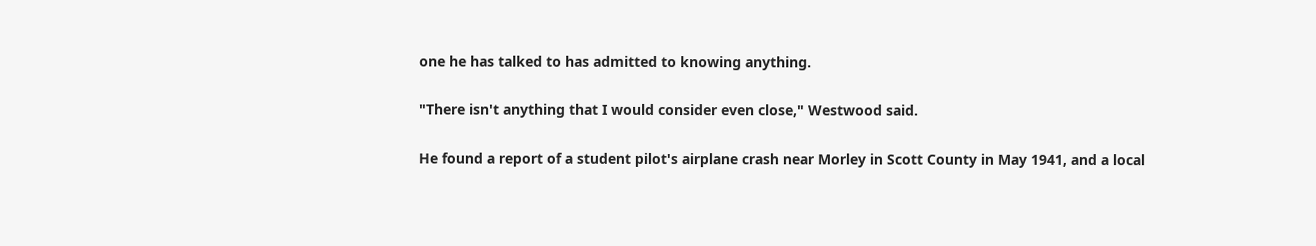one he has talked to has admitted to knowing anything.

"There isn't anything that I would consider even close," Westwood said.

He found a report of a student pilot's airplane crash near Morley in Scott County in May 1941, and a local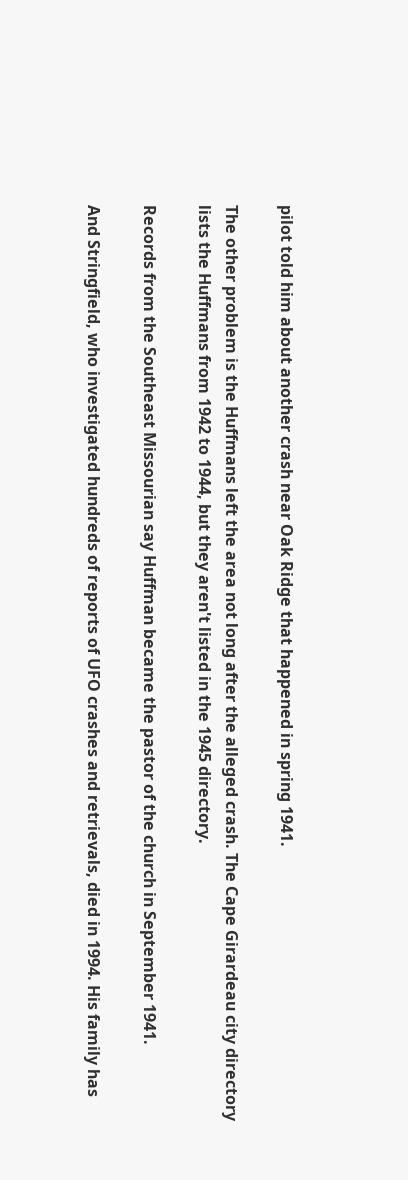pilot told him about another crash near Oak Ridge that happened in spring 1941.

The other problem is the Huffmans left the area not long after the alleged crash. The Cape Girardeau city directory lists the Huffmans from 1942 to 1944, but they aren't listed in the 1945 directory.

Records from the Southeast Missourian say Huffman became the pastor of the church in September 1941.

And Stringfield, who investigated hundreds of reports of UFO crashes and retrievals, died in 1994. His family has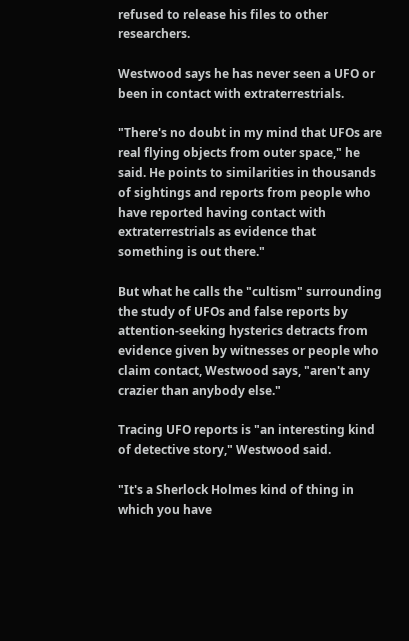refused to release his files to other researchers.

Westwood says he has never seen a UFO or been in contact with extraterrestrials.

"There's no doubt in my mind that UFOs are real flying objects from outer space," he said. He points to similarities in thousands of sightings and reports from people who have reported having contact with extraterrestrials as evidence that something is out there."

But what he calls the "cultism" surrounding the study of UFOs and false reports by attention-seeking hysterics detracts from evidence given by witnesses or people who claim contact, Westwood says, "aren't any crazier than anybody else."

Tracing UFO reports is "an interesting kind of detective story," Westwood said.

"It's a Sherlock Holmes kind of thing in which you have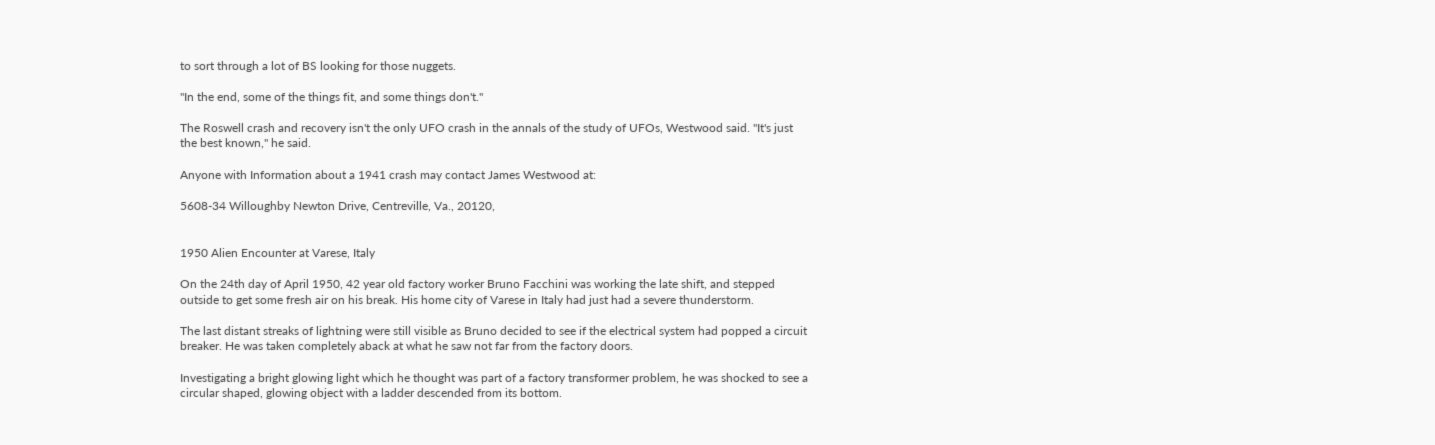to sort through a lot of BS looking for those nuggets.

"In the end, some of the things fit, and some things don't."

The Roswell crash and recovery isn't the only UFO crash in the annals of the study of UFOs, Westwood said. "It's just the best known," he said.

Anyone with Information about a 1941 crash may contact James Westwood at:

5608-34 Willoughby Newton Drive, Centreville, Va., 20120,


1950 Alien Encounter at Varese, Italy

On the 24th day of April 1950, 42 year old factory worker Bruno Facchini was working the late shift, and stepped outside to get some fresh air on his break. His home city of Varese in Italy had just had a severe thunderstorm.

The last distant streaks of lightning were still visible as Bruno decided to see if the electrical system had popped a circuit breaker. He was taken completely aback at what he saw not far from the factory doors.

Investigating a bright glowing light which he thought was part of a factory transformer problem, he was shocked to see a circular shaped, glowing object with a ladder descended from its bottom.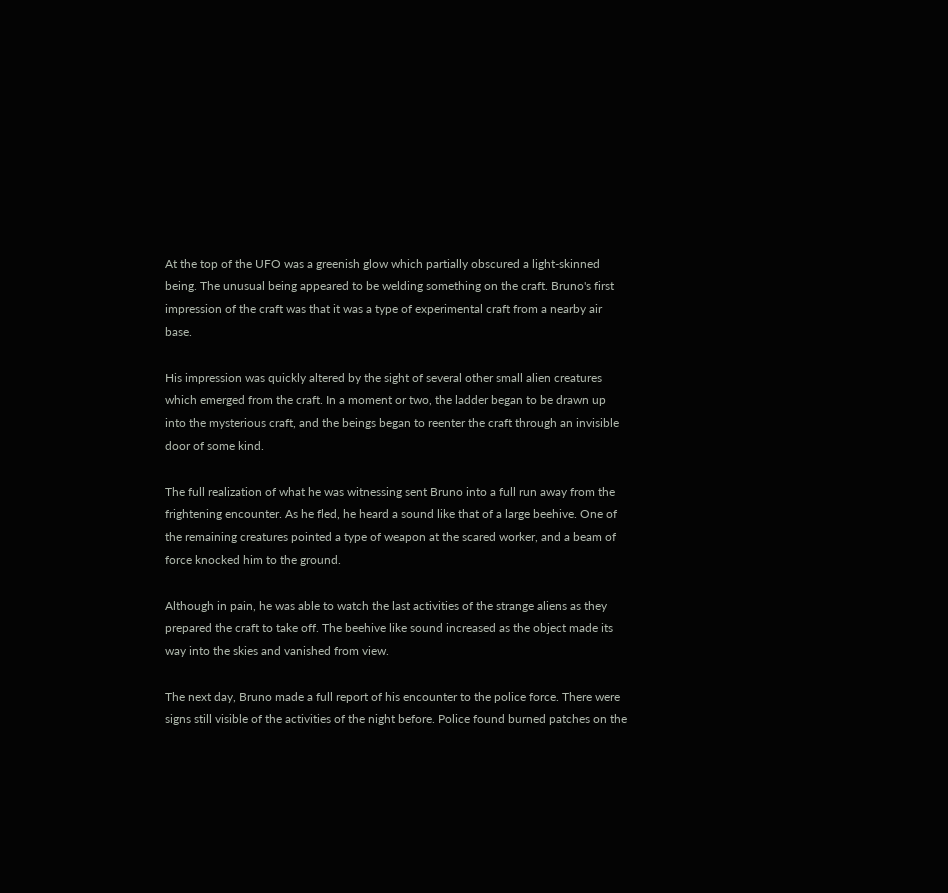At the top of the UFO was a greenish glow which partially obscured a light-skinned being. The unusual being appeared to be welding something on the craft. Bruno's first impression of the craft was that it was a type of experimental craft from a nearby air base.

His impression was quickly altered by the sight of several other small alien creatures which emerged from the craft. In a moment or two, the ladder began to be drawn up into the mysterious craft, and the beings began to reenter the craft through an invisible door of some kind.

The full realization of what he was witnessing sent Bruno into a full run away from the frightening encounter. As he fled, he heard a sound like that of a large beehive. One of the remaining creatures pointed a type of weapon at the scared worker, and a beam of force knocked him to the ground.

Although in pain, he was able to watch the last activities of the strange aliens as they prepared the craft to take off. The beehive like sound increased as the object made its way into the skies and vanished from view.

The next day, Bruno made a full report of his encounter to the police force. There were signs still visible of the activities of the night before. Police found burned patches on the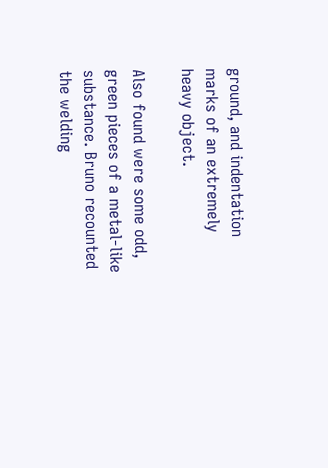ground, and indentation marks of an extremely heavy object.

Also found were some odd, green pieces of a metal-like substance. Bruno recounted the welding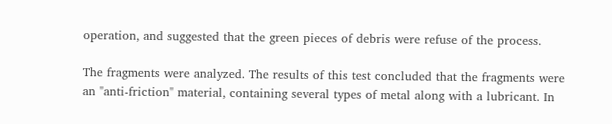operation, and suggested that the green pieces of debris were refuse of the process.

The fragments were analyzed. The results of this test concluded that the fragments were an "anti-friction" material, containing several types of metal along with a lubricant. In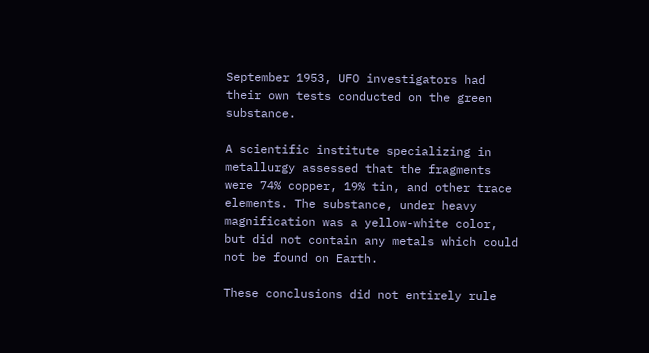September 1953, UFO investigators had their own tests conducted on the green substance.

A scientific institute specializing in metallurgy assessed that the fragments were 74% copper, 19% tin, and other trace elements. The substance, under heavy magnification was a yellow-white color, but did not contain any metals which could not be found on Earth.

These conclusions did not entirely rule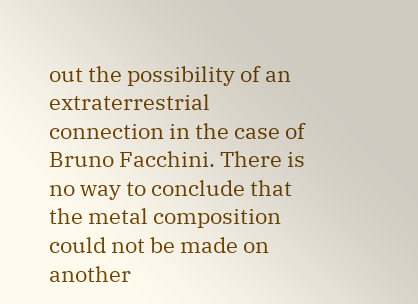out the possibility of an extraterrestrial connection in the case of Bruno Facchini. There is no way to conclude that the metal composition could not be made on another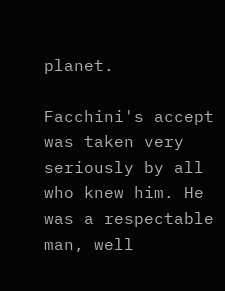planet.

Facchini's accept was taken very seriously by all who knew him. He was a respectable man, well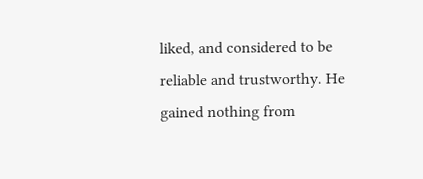liked, and considered to be reliable and trustworthy. He gained nothing from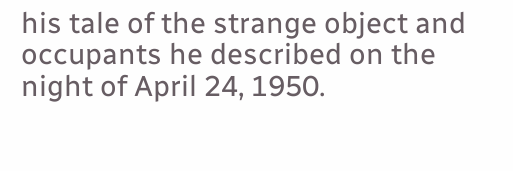his tale of the strange object and occupants he described on the night of April 24, 1950.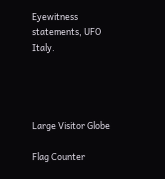Eyewitness statements, UFO Italy.




Large Visitor Globe

Flag Counter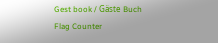Gest book / Gäste Buch
Flag Counter